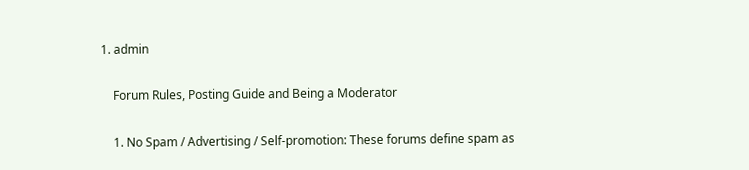1. admin

    Forum Rules, Posting Guide and Being a Moderator

    1. No Spam / Advertising / Self-promotion: These forums define spam as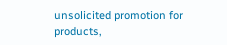unsolicited promotion for products,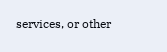services, or other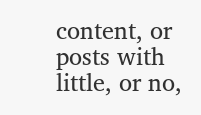content, or posts with little, or no,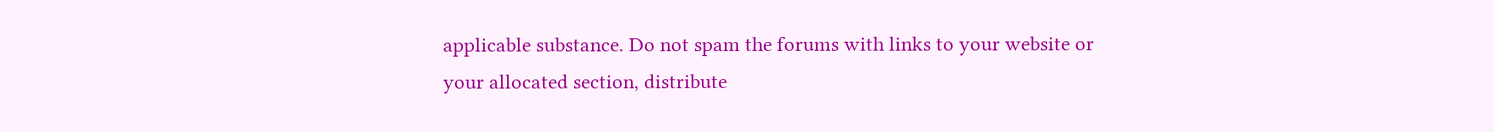applicable substance. Do not spam the forums with links to your website or your allocated section, distribute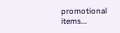promotional items...